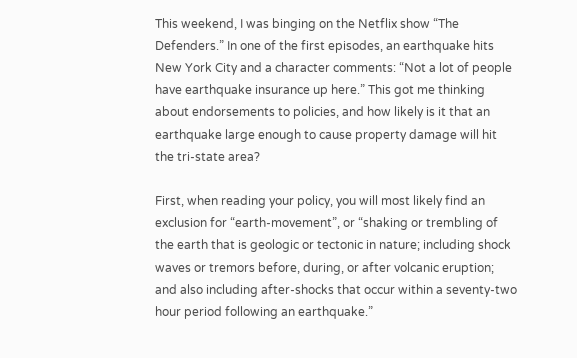This weekend, I was binging on the Netflix show “The Defenders.” In one of the first episodes, an earthquake hits New York City and a character comments: “Not a lot of people have earthquake insurance up here.” This got me thinking about endorsements to policies, and how likely is it that an earthquake large enough to cause property damage will hit the tri-state area?

First, when reading your policy, you will most likely find an exclusion for “earth-movement”, or “shaking or trembling of the earth that is geologic or tectonic in nature; including shock waves or tremors before, during, or after volcanic eruption; and also including after-shocks that occur within a seventy-two hour period following an earthquake.”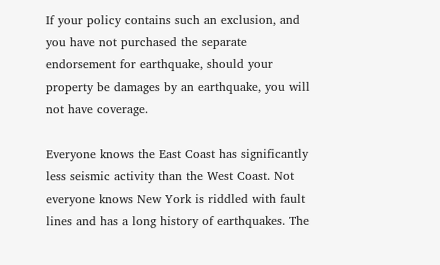If your policy contains such an exclusion, and you have not purchased the separate endorsement for earthquake, should your property be damages by an earthquake, you will not have coverage.

Everyone knows the East Coast has significantly less seismic activity than the West Coast. Not everyone knows New York is riddled with fault lines and has a long history of earthquakes. The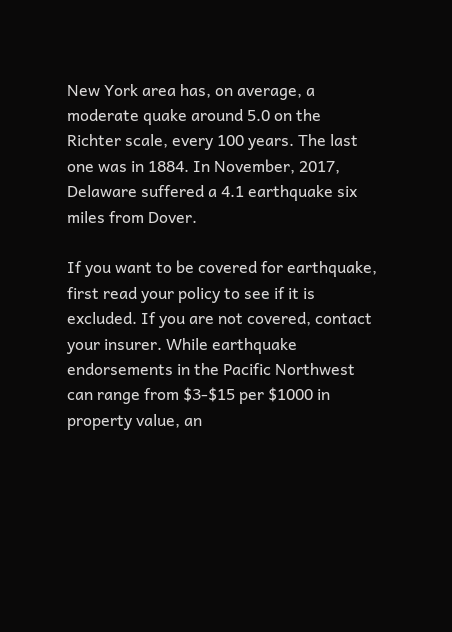New York area has, on average, a moderate quake around 5.0 on the Richter scale, every 100 years. The last one was in 1884. In November, 2017, Delaware suffered a 4.1 earthquake six miles from Dover.

If you want to be covered for earthquake, first read your policy to see if it is excluded. If you are not covered, contact your insurer. While earthquake endorsements in the Pacific Northwest can range from $3-$15 per $1000 in property value, an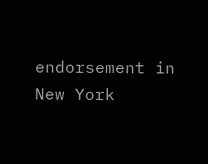endorsement in New York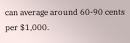can average around 60-90 cents per $1,000.